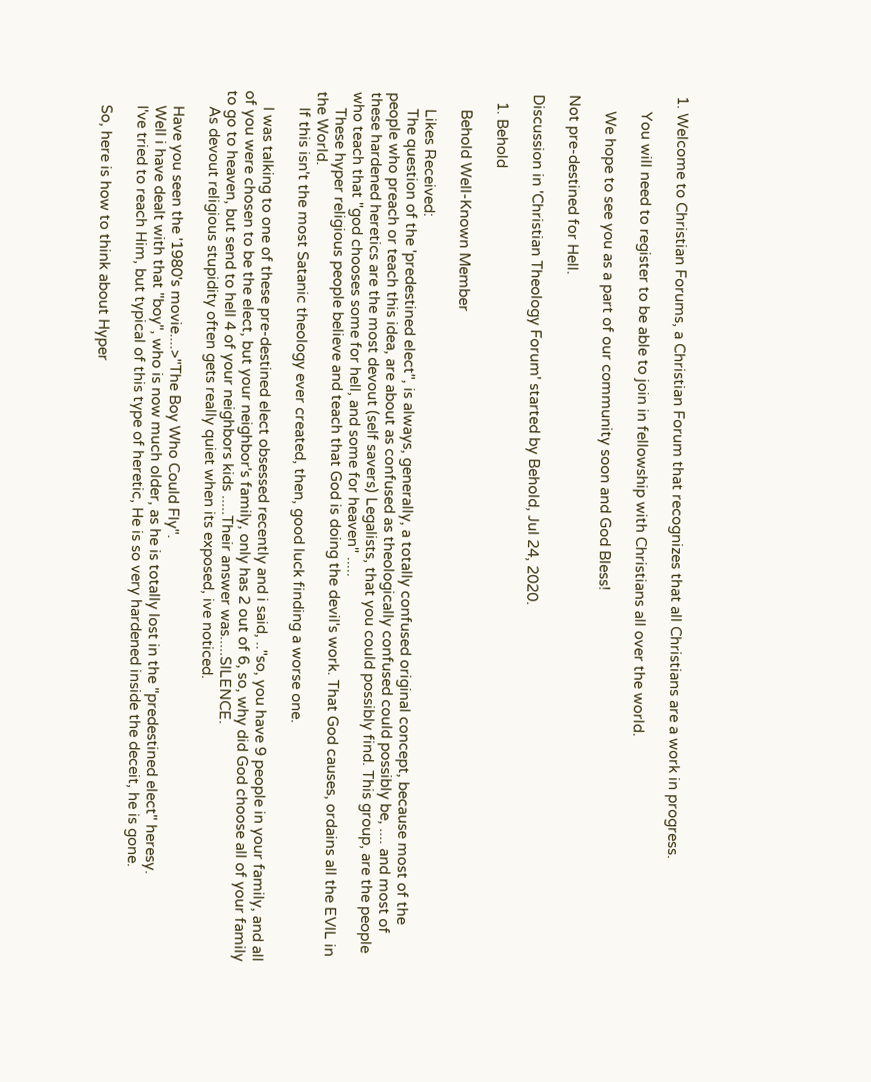1. Welcome to Christian Forums, a Christian Forum that recognizes that all Christians are a work in progress.

    You will need to register to be able to join in fellowship with Christians all over the world.

    We hope to see you as a part of our community soon and God Bless!

Not pre-destined for Hell.

Discussion in 'Christian Theology Forum' started by Behold, Jul 24, 2020.

  1. Behold

    Behold Well-Known Member

    Likes Received:
    The question of the 'predestined elect", is always, generally, a totally confused original concept, because most of the people who preach or teach this idea, are about as confused as theologically confused could possibly be, .... and most of these hardened heretics are the most devout (self savers) Legalists, that you could possibly find. This group, are the people who teach that "god chooses some for hell, and some for heaven" .....
    These hyper religious people believe and teach that God is doing the devil's work. That God causes, ordains all the EVIL in the World.
    If this isn't the most Satanic theology ever created, then, good luck finding a worse one.

    I was talking to one of these pre-destined elect obsessed recently and i said, .."so, you have 9 people in your family, and all of you were chosen to be the elect, but your neighbor's family, only has 2 out of 6, so, why did God choose all of your family to go to heaven, but send to hell 4 of your neighbors kids .....Their answer was.....SILENCE.
    As devout religious stupidity often gets really quiet when its exposed, ive noticed.

    Have you seen the '1980's movie....>"The Boy Who Could Fly".
    Well i have dealt with that "boy", who is now much older, as he is totally lost in the "predestined elect" heresy.
    I've tried to reach Him, but typical of this type of heretic, He is so very hardened inside the deceit, he is gone.

    So, here is how to think about Hyper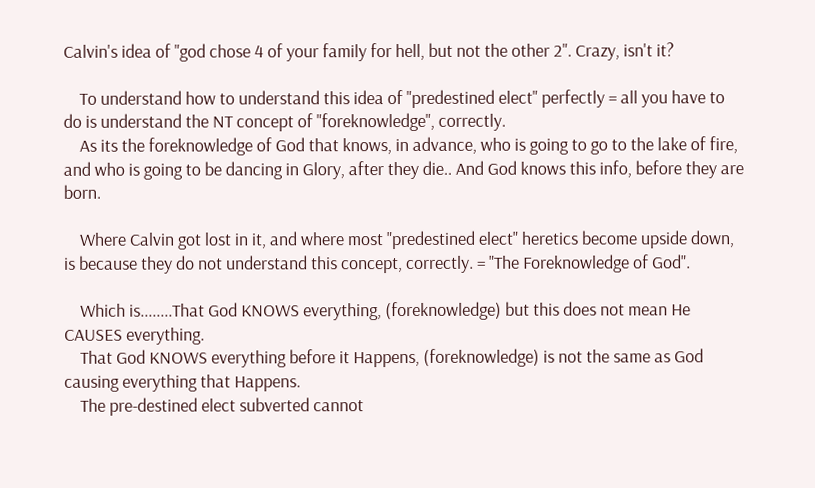Calvin's idea of "god chose 4 of your family for hell, but not the other 2". Crazy, isn't it?

    To understand how to understand this idea of "predestined elect" perfectly = all you have to do is understand the NT concept of "foreknowledge", correctly.
    As its the foreknowledge of God that knows, in advance, who is going to go to the lake of fire, and who is going to be dancing in Glory, after they die.. And God knows this info, before they are born.

    Where Calvin got lost in it, and where most "predestined elect" heretics become upside down, is because they do not understand this concept, correctly. = "The Foreknowledge of God".

    Which is........That God KNOWS everything, (foreknowledge) but this does not mean He CAUSES everything.
    That God KNOWS everything before it Happens, (foreknowledge) is not the same as God causing everything that Happens.
    The pre-destined elect subverted cannot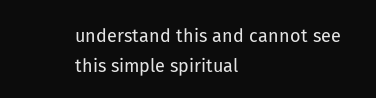understand this and cannot see this simple spiritual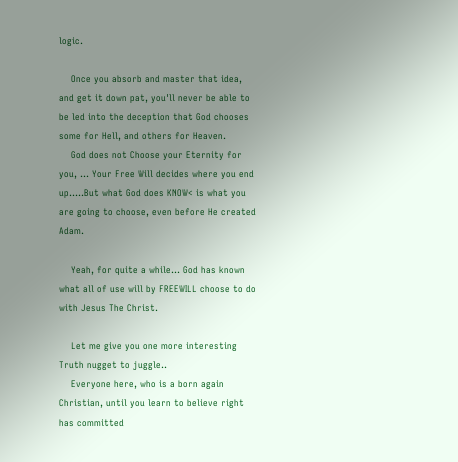logic.

    Once you absorb and master that idea, and get it down pat, you'll never be able to be led into the deception that God chooses some for Hell, and others for Heaven.
    God does not Choose your Eternity for you, ... Your Free Will decides where you end up.....But what God does KNOW< is what you are going to choose, even before He created Adam.

    Yeah, for quite a while... God has known what all of use will by FREEWILL choose to do with Jesus The Christ.

    Let me give you one more interesting Truth nugget to juggle..
    Everyone here, who is a born again Christian, until you learn to believe right has committed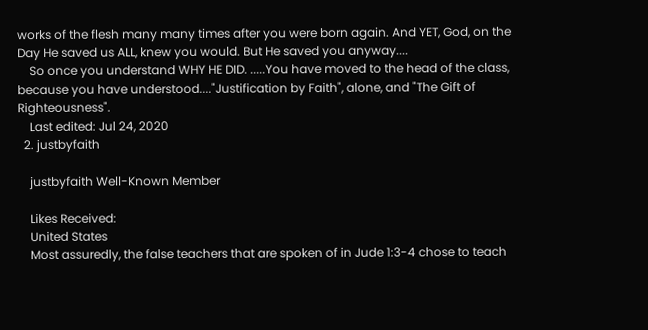works of the flesh many many times after you were born again. And YET, God, on the Day He saved us ALL, knew you would. But He saved you anyway....
    So once you understand WHY HE DID. .....You have moved to the head of the class, because you have understood...."Justification by Faith", alone, and "The Gift of Righteousness".
    Last edited: Jul 24, 2020
  2. justbyfaith

    justbyfaith Well-Known Member

    Likes Received:
    United States
    Most assuredly, the false teachers that are spoken of in Jude 1:3-4 chose to teach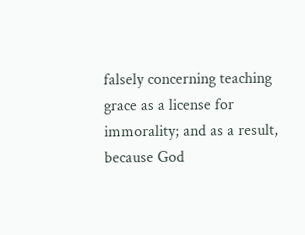falsely concerning teaching grace as a license for immorality; and as a result, because God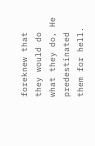foreknew that they would do what they do, He predestinated them for hell.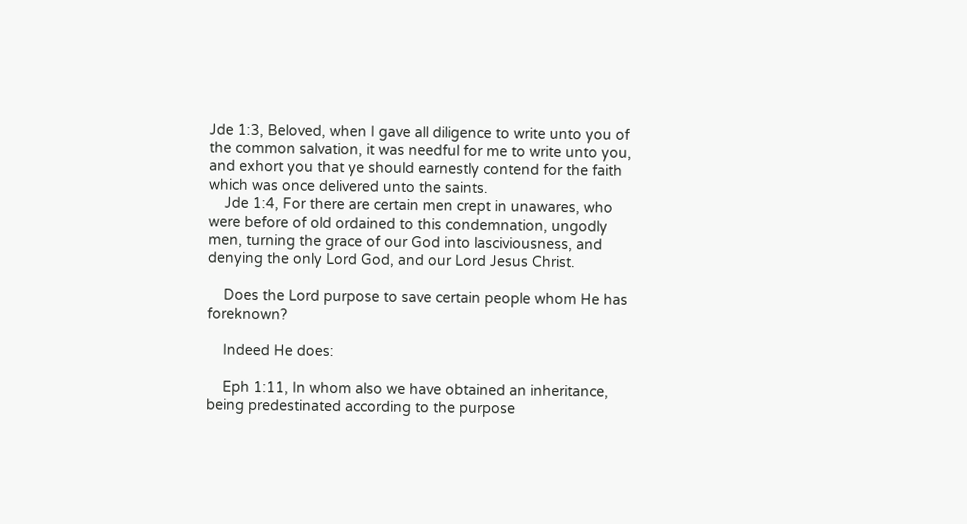Jde 1:3, Beloved, when I gave all diligence to write unto you of the common salvation, it was needful for me to write unto you, and exhort you that ye should earnestly contend for the faith which was once delivered unto the saints.
    Jde 1:4, For there are certain men crept in unawares, who were before of old ordained to this condemnation, ungodly men, turning the grace of our God into lasciviousness, and denying the only Lord God, and our Lord Jesus Christ.

    Does the Lord purpose to save certain people whom He has foreknown?

    Indeed He does:

    Eph 1:11, In whom also we have obtained an inheritance, being predestinated according to the purpose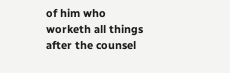of him who worketh all things after the counsel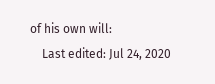of his own will:
    Last edited: Jul 24, 2020